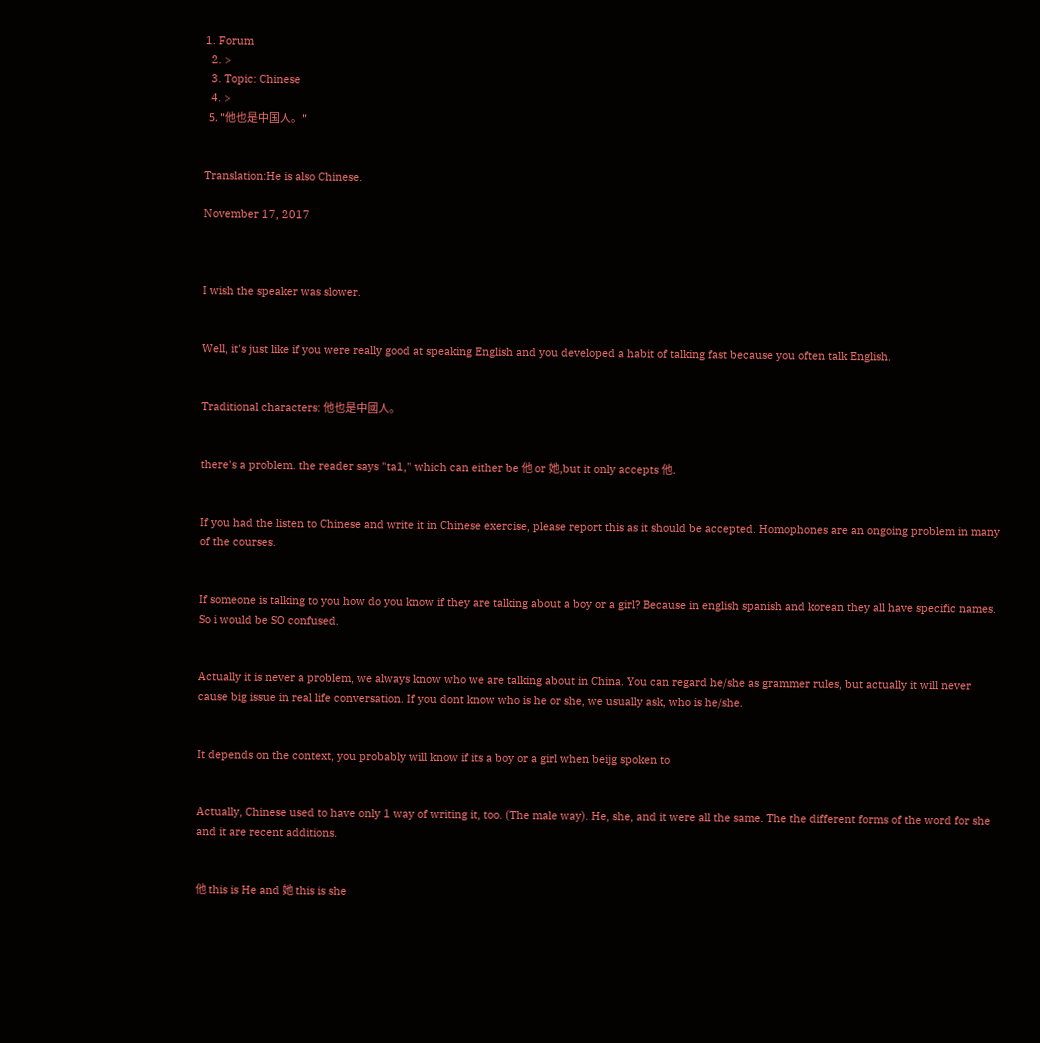1. Forum
  2. >
  3. Topic: Chinese
  4. >
  5. "他也是中国人。"


Translation:He is also Chinese.

November 17, 2017



I wish the speaker was slower.


Well, it's just like if you were really good at speaking English and you developed a habit of talking fast because you often talk English.


Traditional characters: 他也是中國人。


there's a problem. the reader says "ta1," which can either be 他 or 她,but it only accepts 他.


If you had the listen to Chinese and write it in Chinese exercise, please report this as it should be accepted. Homophones are an ongoing problem in many of the courses.


If someone is talking to you how do you know if they are talking about a boy or a girl? Because in english spanish and korean they all have specific names. So i would be SO confused.


Actually it is never a problem, we always know who we are talking about in China. You can regard he/she as grammer rules, but actually it will never cause big issue in real life conversation. If you dont know who is he or she, we usually ask, who is he/she.


It depends on the context, you probably will know if its a boy or a girl when beijg spoken to


Actually, Chinese used to have only 1 way of writing it, too. (The male way). He, she, and it were all the same. The the different forms of the word for she and it are recent additions.


他 this is He and 她 this is she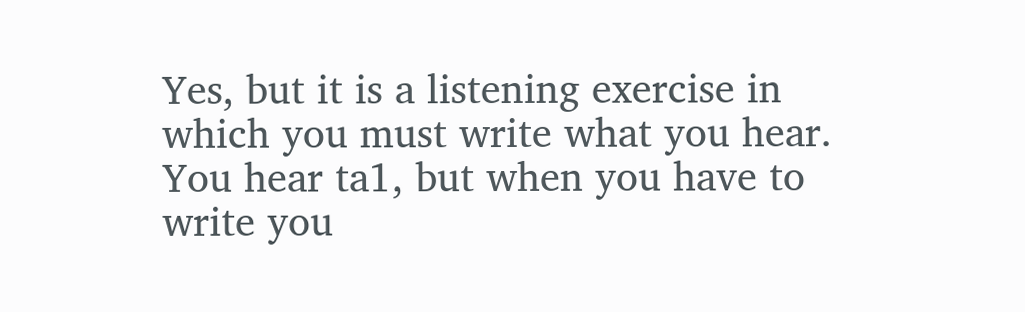Yes, but it is a listening exercise in which you must write what you hear. You hear ta1, but when you have to write you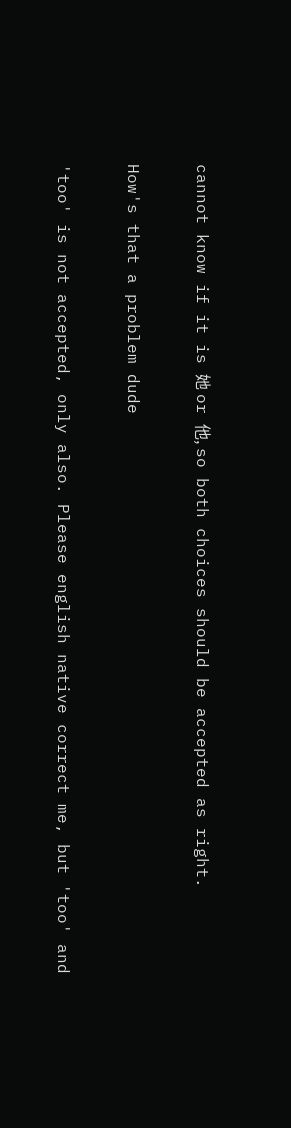cannot know if it is 她 or 他, so both choices should be accepted as right.


How's that a problem dude


'too' is not accepted, only also. Please english native correct me, but 'too' and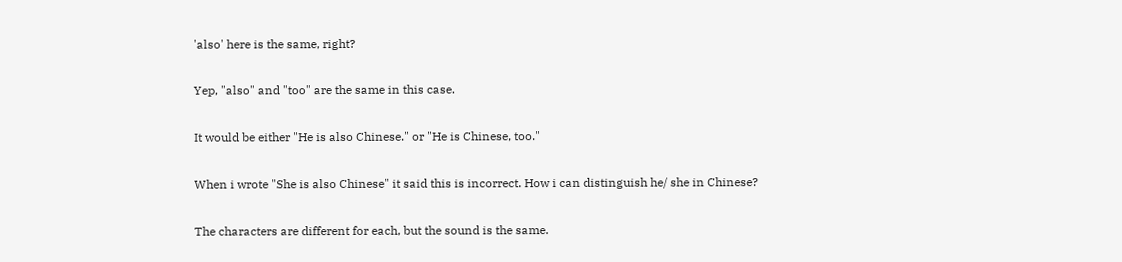'also' here is the same, right?


Yep, "also" and "too" are the same in this case.


It would be either "He is also Chinese." or "He is Chinese, too."


When i wrote "She is also Chinese" it said this is incorrect. How i can distinguish he/ she in Chinese?


The characters are different for each, but the sound is the same.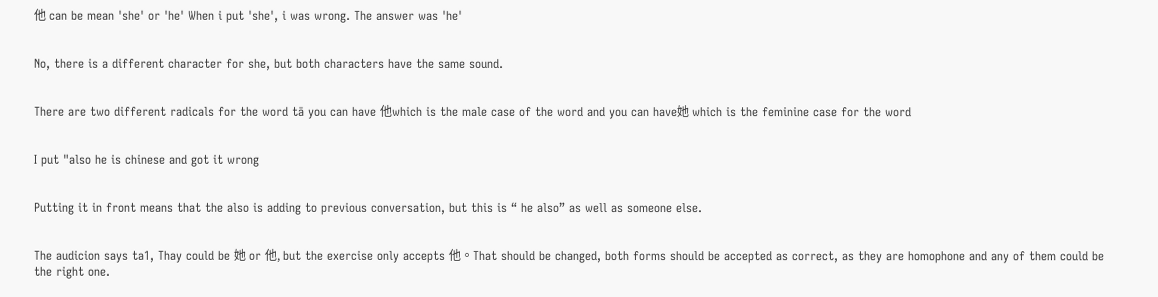他 can be mean 'she' or 'he' When i put 'she', i was wrong. The answer was 'he'


No, there is a different character for she, but both characters have the same sound.


There are two different radicals for the word tā you can have 他which is the male case of the word and you can have她 which is the feminine case for the word


I put "also he is chinese and got it wrong


Putting it in front means that the also is adding to previous conversation, but this is “ he also” as well as someone else.


The audicion says ta1, Thay could be 她 or 他, but the exercise only accepts 他。That should be changed, both forms should be accepted as correct, as they are homophone and any of them could be the right one.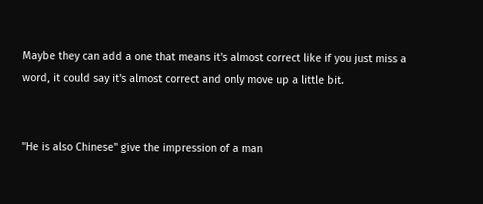Maybe they can add a one that means it's almost correct like if you just miss a word, it could say it's almost correct and only move up a little bit.


"He is also Chinese" give the impression of a man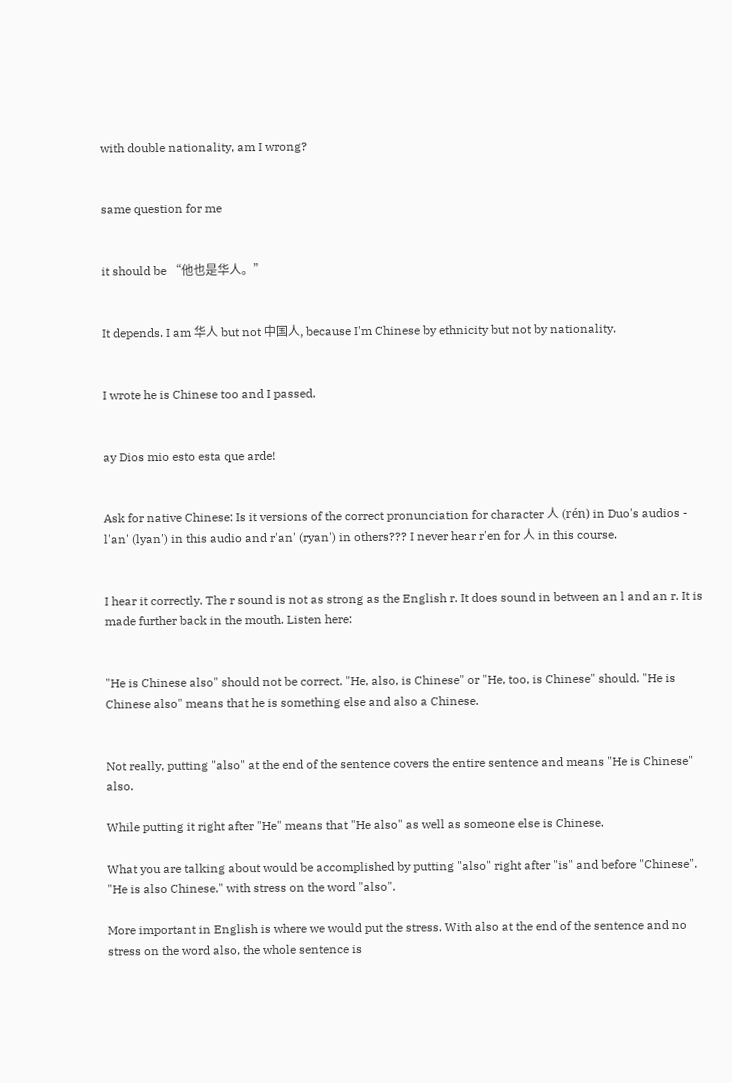with double nationality, am I wrong?


same question for me


it should be “他也是华人。”


It depends. I am 华人 but not 中国人, because I'm Chinese by ethnicity but not by nationality.


I wrote he is Chinese too and I passed.


ay Dios mio esto esta que arde!


Ask for native Chinese: Is it versions of the correct pronunciation for character 人 (rén) in Duo's audios - l'an' (lyan') in this audio and r'an' (ryan') in others??? I never hear r'en for 人 in this course.


I hear it correctly. The r sound is not as strong as the English r. It does sound in between an l and an r. It is made further back in the mouth. Listen here:


"He is Chinese also" should not be correct. "He, also, is Chinese" or "He, too, is Chinese" should. "He is Chinese also" means that he is something else and also a Chinese.


Not really, putting "also" at the end of the sentence covers the entire sentence and means "He is Chinese" also.

While putting it right after "He" means that "He also" as well as someone else is Chinese.

What you are talking about would be accomplished by putting "also" right after "is" and before "Chinese". "He is also Chinese." with stress on the word "also".

More important in English is where we would put the stress. With also at the end of the sentence and no stress on the word also, the whole sentence is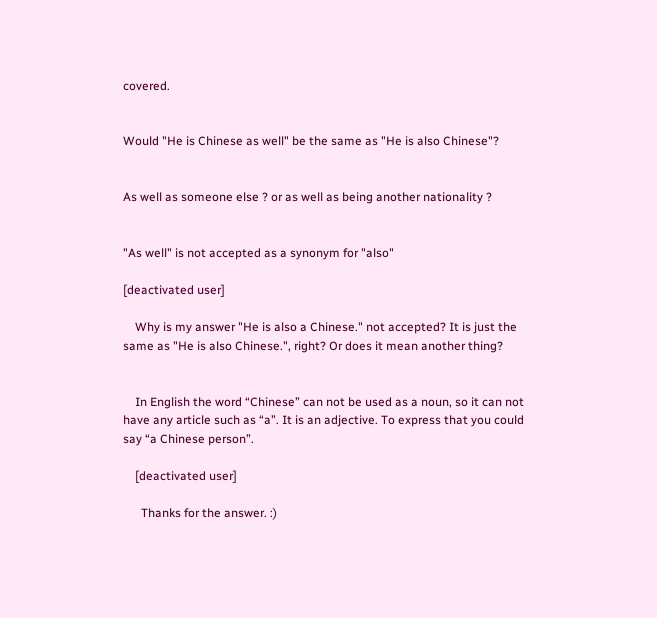covered.


Would "He is Chinese as well" be the same as "He is also Chinese"?


As well as someone else ? or as well as being another nationality ?


"As well" is not accepted as a synonym for "also"

[deactivated user]

    Why is my answer "He is also a Chinese." not accepted? It is just the same as "He is also Chinese.", right? Or does it mean another thing?


    In English the word “Chinese” can not be used as a noun, so it can not have any article such as “a”. It is an adjective. To express that you could say “a Chinese person”.

    [deactivated user]

      Thanks for the answer. :)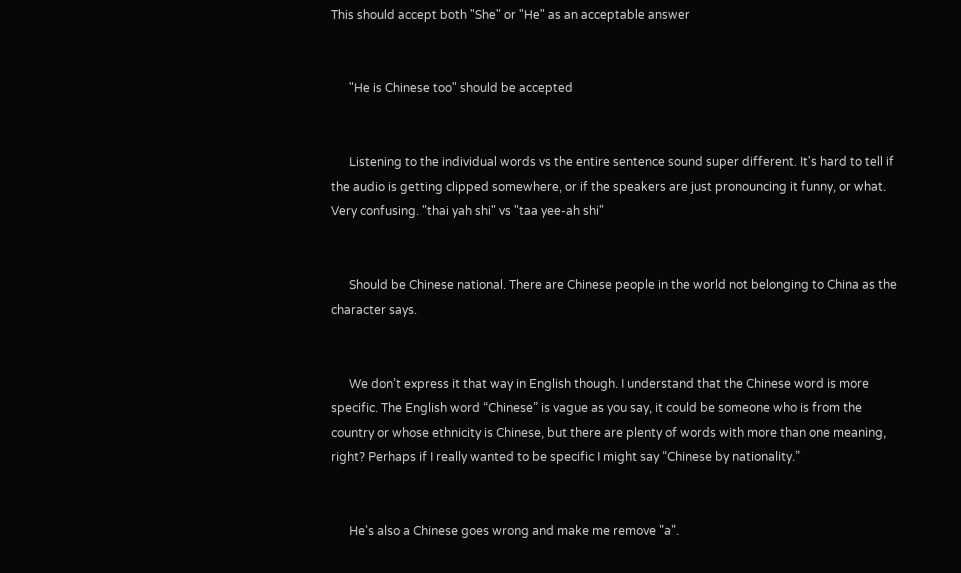This should accept both "She" or "He" as an acceptable answer


      "He is Chinese too" should be accepted


      Listening to the individual words vs the entire sentence sound super different. It's hard to tell if the audio is getting clipped somewhere, or if the speakers are just pronouncing it funny, or what. Very confusing. "thai yah shi" vs "taa yee-ah shi"


      Should be Chinese national. There are Chinese people in the world not belonging to China as the character says.


      We don’t express it that way in English though. I understand that the Chinese word is more specific. The English word “Chinese” is vague as you say, it could be someone who is from the country or whose ethnicity is Chinese, but there are plenty of words with more than one meaning, right? Perhaps if I really wanted to be specific I might say “Chinese by nationality.”


      He's also a Chinese goes wrong and make me remove "a".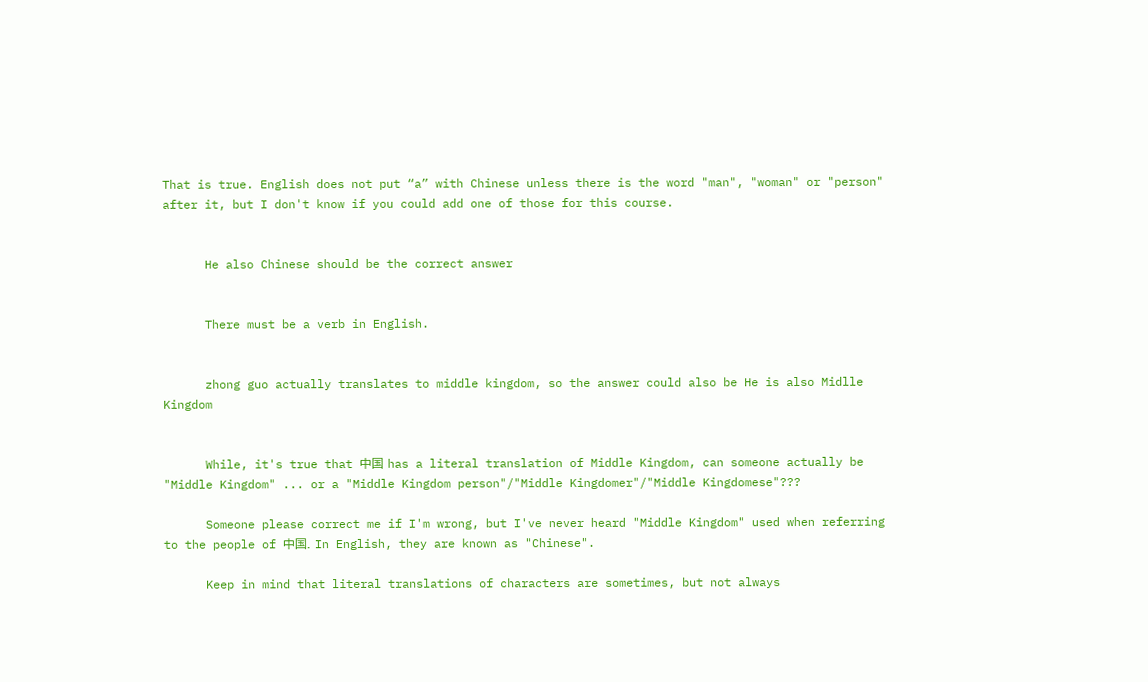That is true. English does not put “a” with Chinese unless there is the word "man", "woman" or "person" after it, but I don't know if you could add one of those for this course.


      He also Chinese should be the correct answer


      There must be a verb in English.


      zhong guo actually translates to middle kingdom, so the answer could also be He is also Midlle Kingdom


      While, it's true that 中国 has a literal translation of Middle Kingdom, can someone actually be "Middle Kingdom" ... or a "Middle Kingdom person"/"Middle Kingdomer"/"Middle Kingdomese"???

      Someone please correct me if I'm wrong, but I've never heard "Middle Kingdom" used when referring to the people of 中国. In English, they are known as "Chinese".

      Keep in mind that literal translations of characters are sometimes, but not always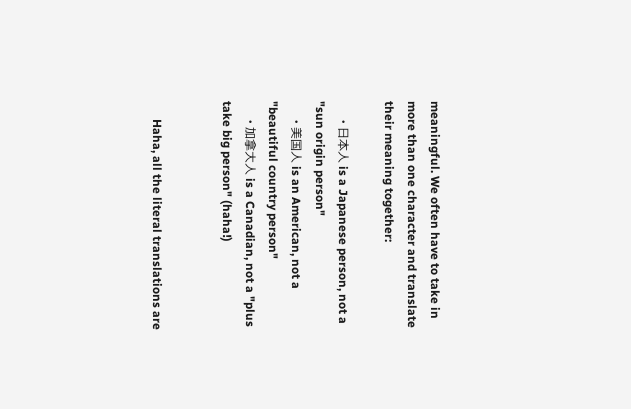meaningful. We often have to take in more than one character and translate their meaning together:

      • 日本人 is a Japanese person, not a "sun origin person"
      • 美国人 is an American, not a "beautiful country person"
      • 加拿大人 is a Canadian, not a "plus take big person" (haha!)


      Haha, all the literal translations are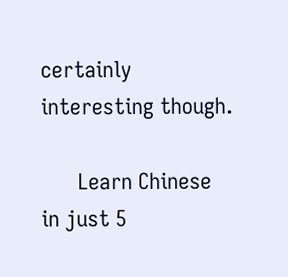certainly interesting though.

      Learn Chinese in just 5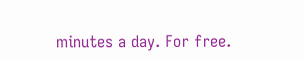minutes a day. For free.